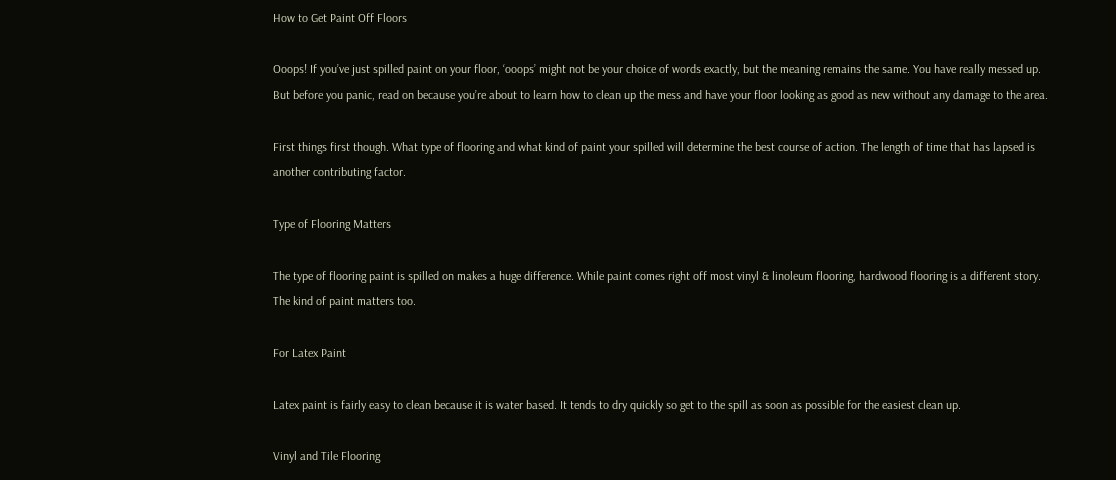How to Get Paint Off Floors

Ooops! If you’ve just spilled paint on your floor, ‘ooops’ might not be your choice of words exactly, but the meaning remains the same. You have really messed up. But before you panic, read on because you’re about to learn how to clean up the mess and have your floor looking as good as new without any damage to the area.

First things first though. What type of flooring and what kind of paint your spilled will determine the best course of action. The length of time that has lapsed is another contributing factor.

Type of Flooring Matters

The type of flooring paint is spilled on makes a huge difference. While paint comes right off most vinyl & linoleum flooring, hardwood flooring is a different story. The kind of paint matters too.

For Latex Paint

Latex paint is fairly easy to clean because it is water based. It tends to dry quickly so get to the spill as soon as possible for the easiest clean up.

Vinyl and Tile Flooring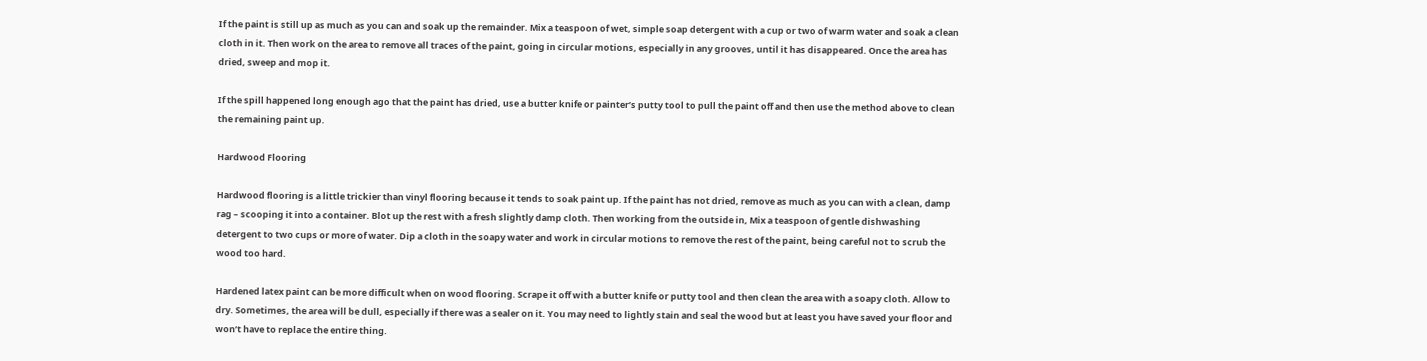If the paint is still up as much as you can and soak up the remainder. Mix a teaspoon of wet, simple soap detergent with a cup or two of warm water and soak a clean cloth in it. Then work on the area to remove all traces of the paint, going in circular motions, especially in any grooves, until it has disappeared. Once the area has dried, sweep and mop it.

If the spill happened long enough ago that the paint has dried, use a butter knife or painter’s putty tool to pull the paint off and then use the method above to clean the remaining paint up.

Hardwood Flooring

Hardwood flooring is a little trickier than vinyl flooring because it tends to soak paint up. If the paint has not dried, remove as much as you can with a clean, damp rag – scooping it into a container. Blot up the rest with a fresh slightly damp cloth. Then working from the outside in, Mix a teaspoon of gentle dishwashing detergent to two cups or more of water. Dip a cloth in the soapy water and work in circular motions to remove the rest of the paint, being careful not to scrub the wood too hard.

Hardened latex paint can be more difficult when on wood flooring. Scrape it off with a butter knife or putty tool and then clean the area with a soapy cloth. Allow to dry. Sometimes, the area will be dull, especially if there was a sealer on it. You may need to lightly stain and seal the wood but at least you have saved your floor and won’t have to replace the entire thing.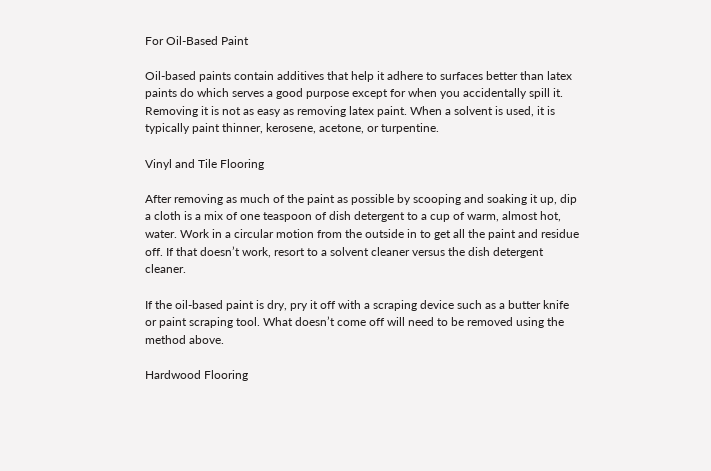For Oil-Based Paint

Oil-based paints contain additives that help it adhere to surfaces better than latex paints do which serves a good purpose except for when you accidentally spill it. Removing it is not as easy as removing latex paint. When a solvent is used, it is typically paint thinner, kerosene, acetone, or turpentine.

Vinyl and Tile Flooring

After removing as much of the paint as possible by scooping and soaking it up, dip a cloth is a mix of one teaspoon of dish detergent to a cup of warm, almost hot, water. Work in a circular motion from the outside in to get all the paint and residue off. If that doesn’t work, resort to a solvent cleaner versus the dish detergent cleaner.

If the oil-based paint is dry, pry it off with a scraping device such as a butter knife or paint scraping tool. What doesn’t come off will need to be removed using the method above.

Hardwood Flooring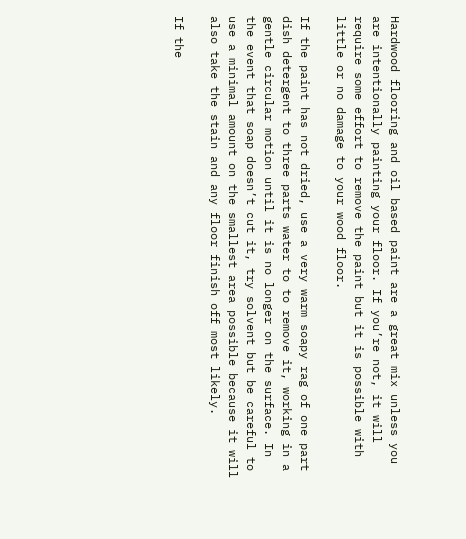Hardwood flooring and oil based paint are a great mix unless you are intentionally painting your floor. If you’re not, it will require some effort to remove the paint but it is possible with little or no damage to your wood floor.

If the paint has not dried, use a very warm soapy rag of one part dish detergent to three parts water to to remove it, working in a gentle circular motion until it is no longer on the surface. In the event that soap doesn’t cut it, try solvent but be careful to use a minimal amount on the smallest area possible because it will also take the stain and any floor finish off most likely.

If the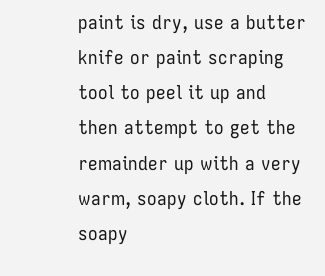paint is dry, use a butter knife or paint scraping tool to peel it up and then attempt to get the remainder up with a very warm, soapy cloth. If the soapy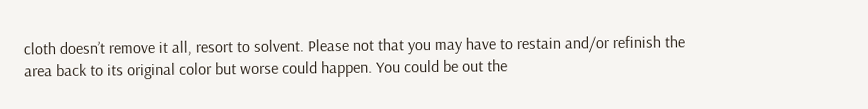cloth doesn’t remove it all, resort to solvent. Please not that you may have to restain and/or refinish the area back to its original color but worse could happen. You could be out the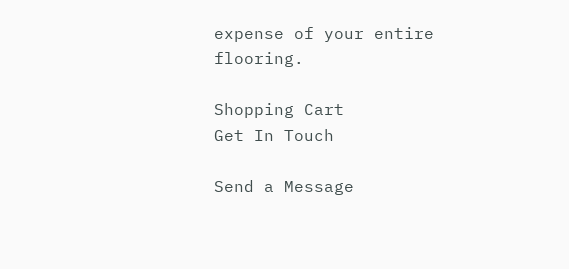expense of your entire flooring.

Shopping Cart
Get In Touch

Send a Message